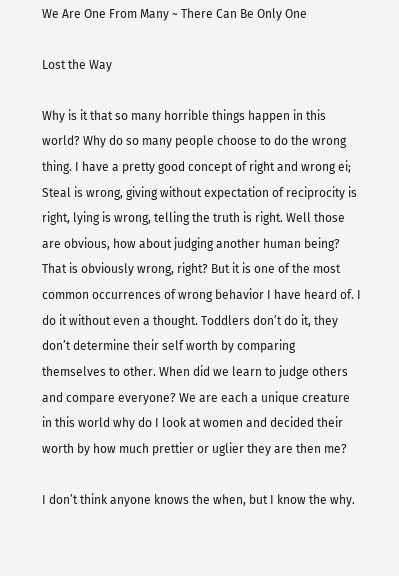We Are One From Many ~ There Can Be Only One

Lost the Way

Why is it that so many horrible things happen in this world? Why do so many people choose to do the wrong thing. I have a pretty good concept of right and wrong ei; Steal is wrong, giving without expectation of reciprocity is right, lying is wrong, telling the truth is right. Well those are obvious, how about judging another human being? That is obviously wrong, right? But it is one of the most common occurrences of wrong behavior I have heard of. I do it without even a thought. Toddlers don’t do it, they don’t determine their self worth by comparing themselves to other. When did we learn to judge others and compare everyone? We are each a unique creature in this world why do I look at women and decided their worth by how much prettier or uglier they are then me?

I don’t think anyone knows the when, but I know the why.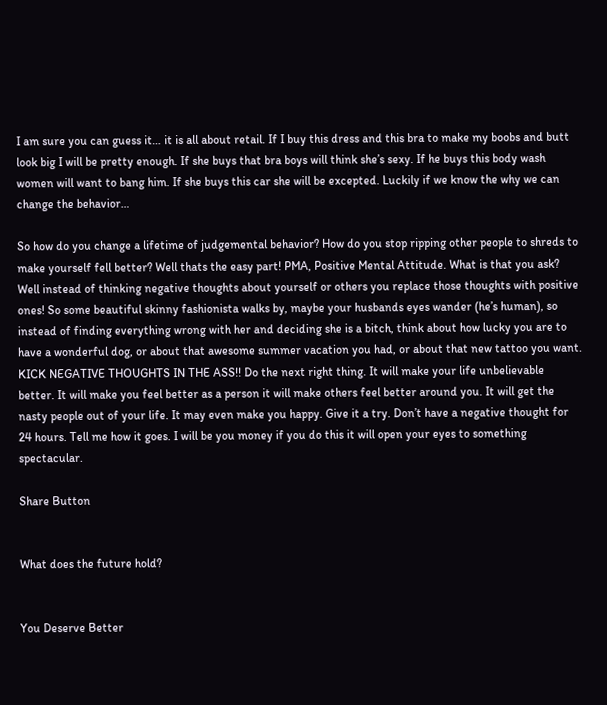I am sure you can guess it… it is all about retail. If I buy this dress and this bra to make my boobs and butt look big I will be pretty enough. If she buys that bra boys will think she’s sexy. If he buys this body wash women will want to bang him. If she buys this car she will be excepted. Luckily if we know the why we can change the behavior…

So how do you change a lifetime of judgemental behavior? How do you stop ripping other people to shreds to make yourself fell better? Well thats the easy part! PMA, Positive Mental Attitude. What is that you ask? Well instead of thinking negative thoughts about yourself or others you replace those thoughts with positive ones! So some beautiful skinny fashionista walks by, maybe your husbands eyes wander (he’s human), so instead of finding everything wrong with her and deciding she is a bitch, think about how lucky you are to have a wonderful dog, or about that awesome summer vacation you had, or about that new tattoo you want.
KICK NEGATIVE THOUGHTS IN THE ASS!! Do the next right thing. It will make your life unbelievable better. It will make you feel better as a person it will make others feel better around you. It will get the nasty people out of your life. It may even make you happy. Give it a try. Don’t have a negative thought for 24 hours. Tell me how it goes. I will be you money if you do this it will open your eyes to something spectacular.

Share Button


What does the future hold?


You Deserve Better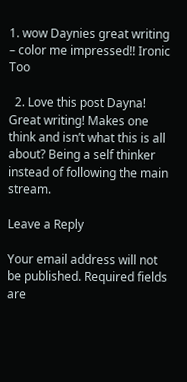1. wow Daynies great writing – color me impressed!! Ironic Too

  2. Love this post Dayna! Great writing! Makes one think and isn’t what this is all about? Being a self thinker instead of following the main stream.

Leave a Reply

Your email address will not be published. Required fields are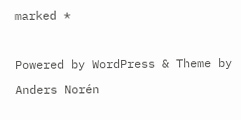marked *

Powered by WordPress & Theme by Anders Norén